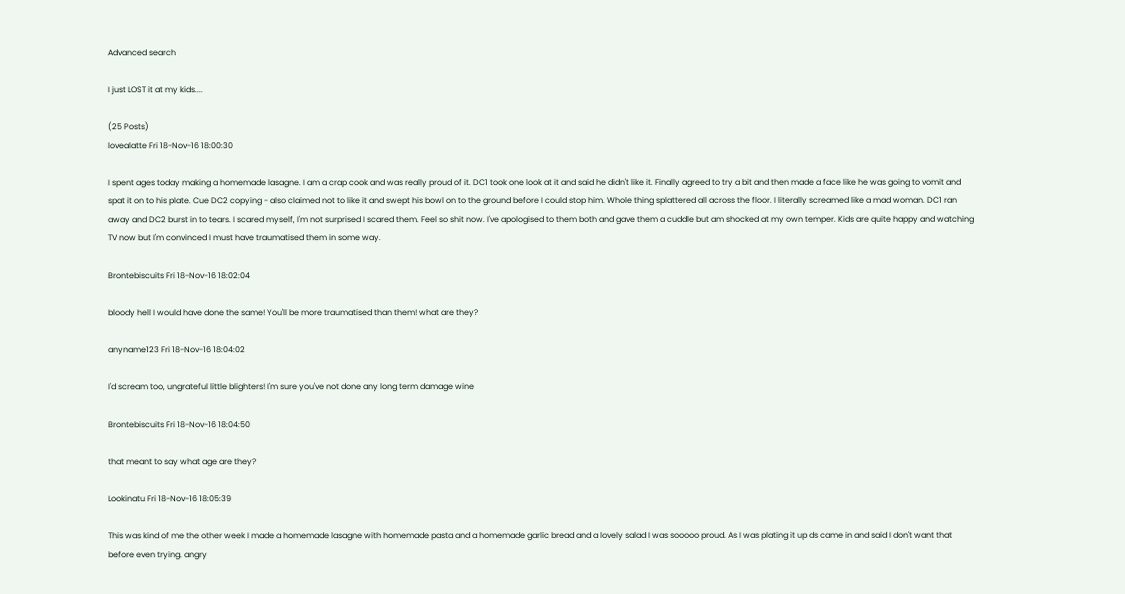Advanced search

I just LOST it at my kids....

(25 Posts)
lovealatte Fri 18-Nov-16 18:00:30

I spent ages today making a homemade lasagne. I am a crap cook and was really proud of it. DC1 took one look at it and said he didn't like it. Finally agreed to try a bit and then made a face like he was going to vomit and spat it on to his plate. Cue DC2 copying - also claimed not to like it and swept his bowl on to the ground before I could stop him. Whole thing splattered all across the floor. I literally screamed like a mad woman. DC1 ran away and DC2 burst in to tears. I scared myself, I'm not surprised I scared them. Feel so shit now. I've apologised to them both and gave them a cuddle but am shocked at my own temper. Kids are quite happy and watching TV now but I'm convinced I must have traumatised them in some way.

Brontebiscuits Fri 18-Nov-16 18:02:04

bloody hell I would have done the same! You'll be more traumatised than them! what are they?

anyname123 Fri 18-Nov-16 18:04:02

I'd scream too, ungrateful little blighters! I'm sure you've not done any long term damage wine

Brontebiscuits Fri 18-Nov-16 18:04:50

that meant to say what age are they?

Lookinatu Fri 18-Nov-16 18:05:39

This was kind of me the other week I made a homemade lasagne with homemade pasta and a homemade garlic bread and a lovely salad I was sooooo proud. As I was plating it up ds came in and said I don't want that before even trying. angry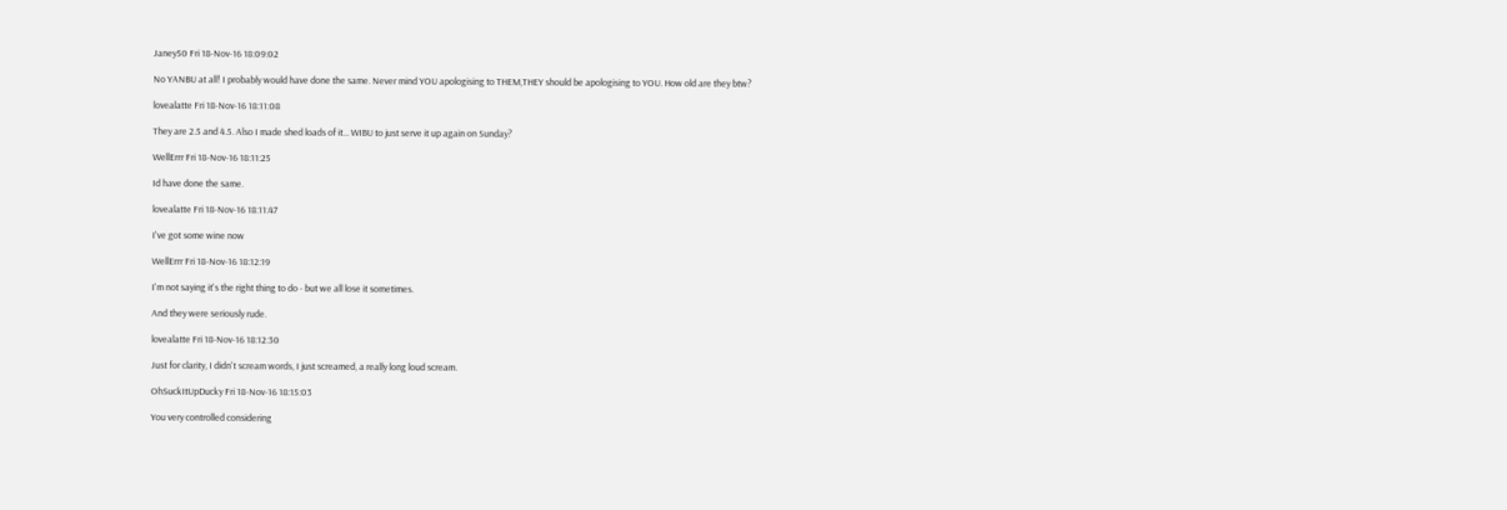Janey50 Fri 18-Nov-16 18:09:02

No YANBU at all! I probably would have done the same. Never mind YOU apologising to THEM,THEY should be apologising to YOU. How old are they btw?

lovealatte Fri 18-Nov-16 18:11:08

They are 2.5 and 4.5. Also I made shed loads of it... WIBU to just serve it up again on Sunday?

WellErrr Fri 18-Nov-16 18:11:25

Id have done the same.

lovealatte Fri 18-Nov-16 18:11:47

I've got some wine now

WellErrr Fri 18-Nov-16 18:12:19

I'm not saying it's the right thing to do - but we all lose it sometimes.

And they were seriously rude.

lovealatte Fri 18-Nov-16 18:12:30

Just for clarity, I didn't scream words, I just screamed, a really long loud scream.

OhSuckItUpDucky Fri 18-Nov-16 18:15:03

You very controlled considering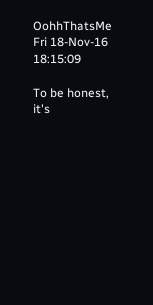OohhThatsMe Fri 18-Nov-16 18:15:09

To be honest, it's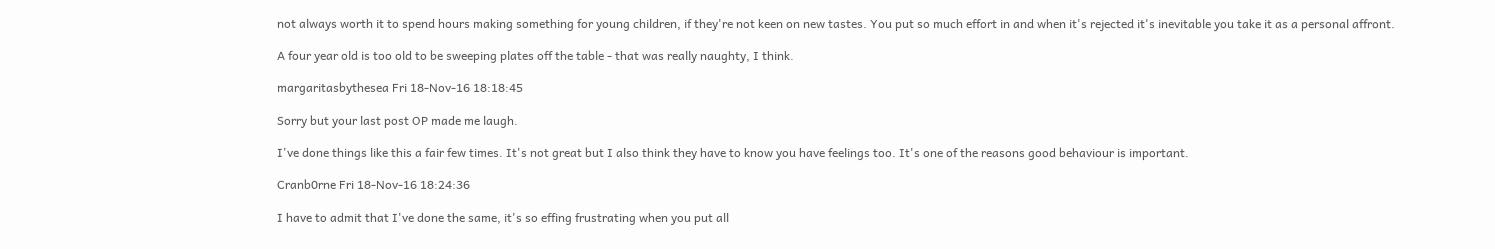not always worth it to spend hours making something for young children, if they're not keen on new tastes. You put so much effort in and when it's rejected it's inevitable you take it as a personal affront.

A four year old is too old to be sweeping plates off the table - that was really naughty, I think.

margaritasbythesea Fri 18-Nov-16 18:18:45

Sorry but your last post OP made me laugh.

I've done things like this a fair few times. It's not great but I also think they have to know you have feelings too. It's one of the reasons good behaviour is important.

Cranb0rne Fri 18-Nov-16 18:24:36

I have to admit that I've done the same, it's so effing frustrating when you put all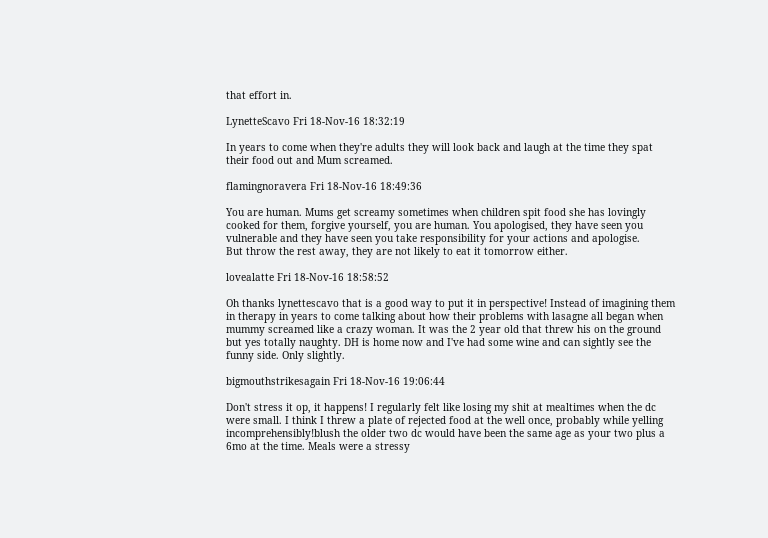that effort in.

LynetteScavo Fri 18-Nov-16 18:32:19

In years to come when they're adults they will look back and laugh at the time they spat their food out and Mum screamed.

flamingnoravera Fri 18-Nov-16 18:49:36

You are human. Mums get screamy sometimes when children spit food she has lovingly cooked for them, forgive yourself, you are human. You apologised, they have seen you vulnerable and they have seen you take responsibility for your actions and apologise.
But throw the rest away, they are not likely to eat it tomorrow either.

lovealatte Fri 18-Nov-16 18:58:52

Oh thanks lynettescavo that is a good way to put it in perspective! Instead of imagining them in therapy in years to come talking about how their problems with lasagne all began when mummy screamed like a crazy woman. It was the 2 year old that threw his on the ground but yes totally naughty. DH is home now and I've had some wine and can sightly see the funny side. Only slightly.

bigmouthstrikesagain Fri 18-Nov-16 19:06:44

Don't stress it op, it happens! I regularly felt like losing my shit at mealtimes when the dc were small. I think I threw a plate of rejected food at the well once, probably while yelling incomprehensibly!blush the older two dc would have been the same age as your two plus a 6mo at the time. Meals were a stressy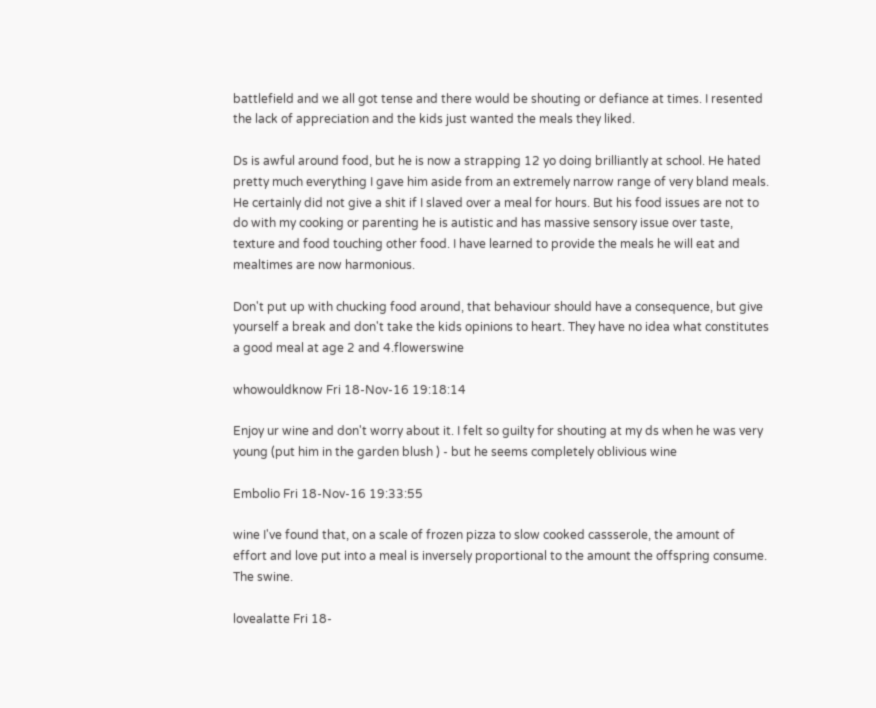battlefield and we all got tense and there would be shouting or defiance at times. I resented the lack of appreciation and the kids just wanted the meals they liked.

Ds is awful around food, but he is now a strapping 12 yo doing brilliantly at school. He hated pretty much everything I gave him aside from an extremely narrow range of very bland meals. He certainly did not give a shit if I slaved over a meal for hours. But his food issues are not to do with my cooking or parenting he is autistic and has massive sensory issue over taste, texture and food touching other food. I have learned to provide the meals he will eat and mealtimes are now harmonious.

Don't put up with chucking food around, that behaviour should have a consequence, but give yourself a break and don't take the kids opinions to heart. They have no idea what constitutes a good meal at age 2 and 4.flowerswine

whowouldknow Fri 18-Nov-16 19:18:14

Enjoy ur wine and don't worry about it. I felt so guilty for shouting at my ds when he was very young (put him in the garden blush ) - but he seems completely oblivious wine

Embolio Fri 18-Nov-16 19:33:55

wine I've found that, on a scale of frozen pizza to slow cooked cassserole, the amount of effort and love put into a meal is inversely proportional to the amount the offspring consume. The swine.

lovealatte Fri 18-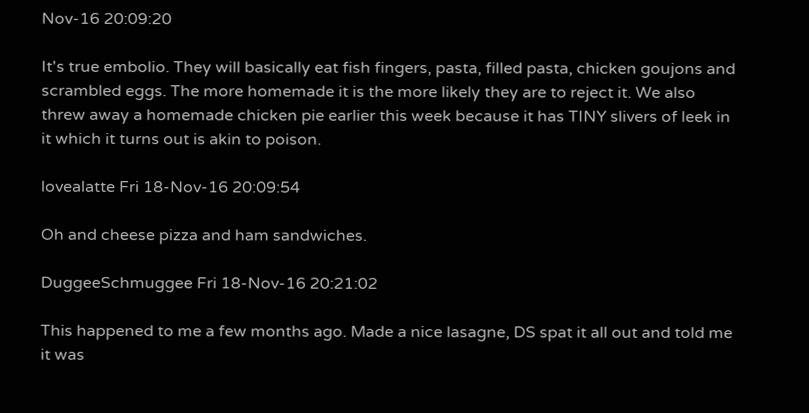Nov-16 20:09:20

It's true embolio. They will basically eat fish fingers, pasta, filled pasta, chicken goujons and scrambled eggs. The more homemade it is the more likely they are to reject it. We also threw away a homemade chicken pie earlier this week because it has TINY slivers of leek in it which it turns out is akin to poison.

lovealatte Fri 18-Nov-16 20:09:54

Oh and cheese pizza and ham sandwiches.

DuggeeSchmuggee Fri 18-Nov-16 20:21:02

This happened to me a few months ago. Made a nice lasagne, DS spat it all out and told me it was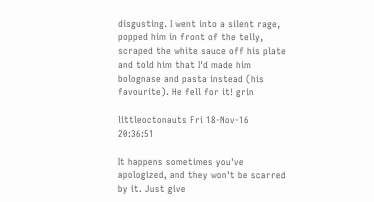disgusting. I went into a silent rage, popped him in front of the telly, scraped the white sauce off his plate and told him that I'd made him bolognase and pasta instead (his favourite). He fell for it! grin

littleoctonauts Fri 18-Nov-16 20:36:51

It happens sometimes you've apologized, and they won't be scarred by it. Just give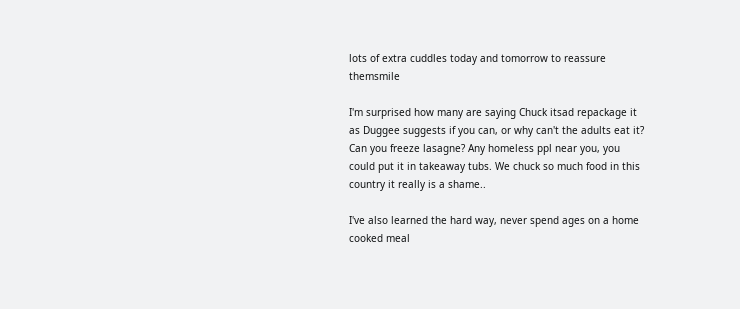lots of extra cuddles today and tomorrow to reassure themsmile

I'm surprised how many are saying Chuck itsad repackage it as Duggee suggests if you can, or why can't the adults eat it? Can you freeze lasagne? Any homeless ppl near you, you could put it in takeaway tubs. We chuck so much food in this country it really is a shame..

I've also learned the hard way, never spend ages on a home cooked meal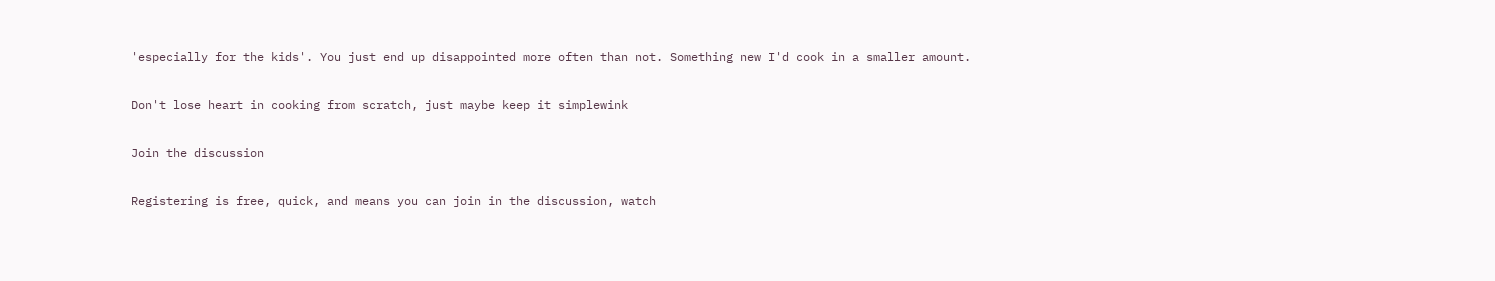'especially for the kids'. You just end up disappointed more often than not. Something new I'd cook in a smaller amount.

Don't lose heart in cooking from scratch, just maybe keep it simplewink

Join the discussion

Registering is free, quick, and means you can join in the discussion, watch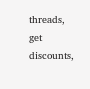threads, get discounts,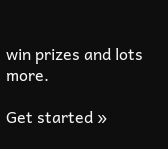win prizes and lots more.

Get started »